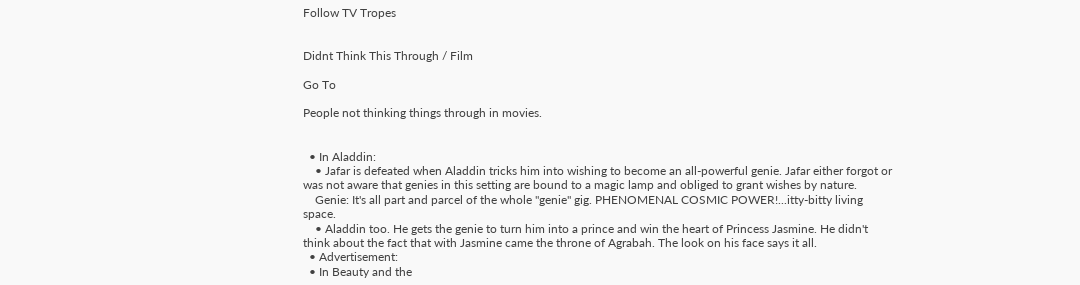Follow TV Tropes


Didnt Think This Through / Film

Go To

People not thinking things through in movies.


  • In Aladdin:
    • Jafar is defeated when Aladdin tricks him into wishing to become an all-powerful genie. Jafar either forgot or was not aware that genies in this setting are bound to a magic lamp and obliged to grant wishes by nature.
    Genie: It's all part and parcel of the whole "genie" gig. PHENOMENAL COSMIC POWER!...itty-bitty living space.
    • Aladdin too. He gets the genie to turn him into a prince and win the heart of Princess Jasmine. He didn't think about the fact that with Jasmine came the throne of Agrabah. The look on his face says it all.
  • Advertisement:
  • In Beauty and the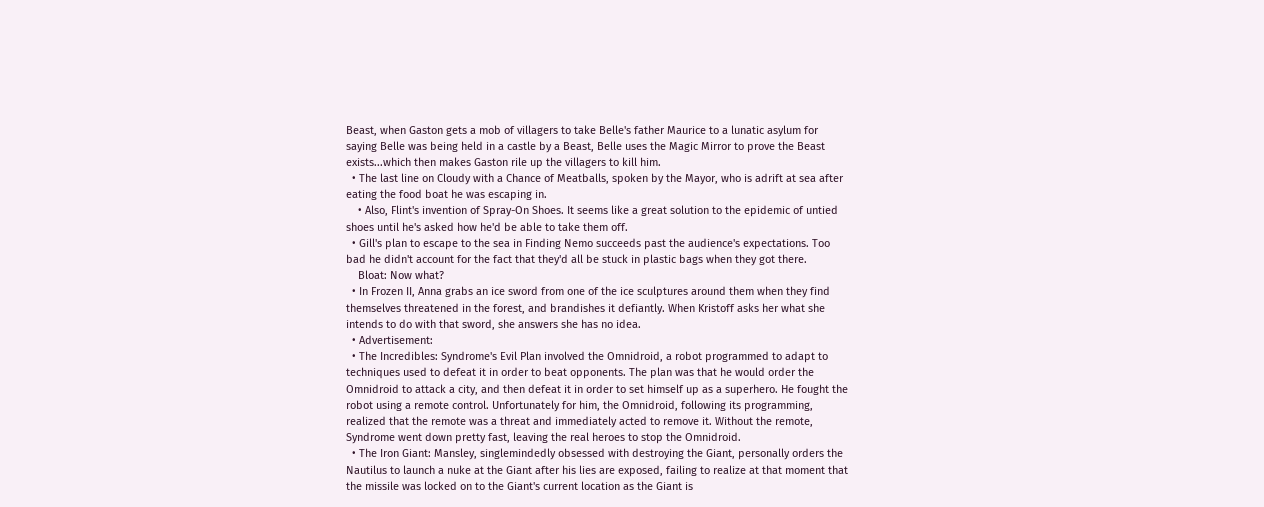Beast, when Gaston gets a mob of villagers to take Belle's father Maurice to a lunatic asylum for saying Belle was being held in a castle by a Beast, Belle uses the Magic Mirror to prove the Beast exists...which then makes Gaston rile up the villagers to kill him.
  • The last line on Cloudy with a Chance of Meatballs, spoken by the Mayor, who is adrift at sea after eating the food boat he was escaping in.
    • Also, Flint's invention of Spray-On Shoes. It seems like a great solution to the epidemic of untied shoes until he's asked how he'd be able to take them off.
  • Gill's plan to escape to the sea in Finding Nemo succeeds past the audience's expectations. Too bad he didn't account for the fact that they'd all be stuck in plastic bags when they got there.
    Bloat: Now what?
  • In Frozen II, Anna grabs an ice sword from one of the ice sculptures around them when they find themselves threatened in the forest, and brandishes it defiantly. When Kristoff asks her what she intends to do with that sword, she answers she has no idea.
  • Advertisement:
  • The Incredibles: Syndrome's Evil Plan involved the Omnidroid, a robot programmed to adapt to techniques used to defeat it in order to beat opponents. The plan was that he would order the Omnidroid to attack a city, and then defeat it in order to set himself up as a superhero. He fought the robot using a remote control. Unfortunately for him, the Omnidroid, following its programming, realized that the remote was a threat and immediately acted to remove it. Without the remote, Syndrome went down pretty fast, leaving the real heroes to stop the Omnidroid.
  • The Iron Giant: Mansley, singlemindedly obsessed with destroying the Giant, personally orders the Nautilus to launch a nuke at the Giant after his lies are exposed, failing to realize at that moment that the missile was locked on to the Giant's current location as the Giant is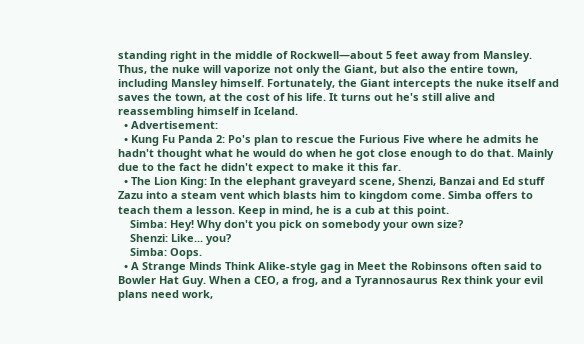standing right in the middle of Rockwell—about 5 feet away from Mansley. Thus, the nuke will vaporize not only the Giant, but also the entire town, including Mansley himself. Fortunately, the Giant intercepts the nuke itself and saves the town, at the cost of his life. It turns out he's still alive and reassembling himself in Iceland.
  • Advertisement:
  • Kung Fu Panda 2: Po's plan to rescue the Furious Five where he admits he hadn't thought what he would do when he got close enough to do that. Mainly due to the fact he didn't expect to make it this far.
  • The Lion King: In the elephant graveyard scene, Shenzi, Banzai and Ed stuff Zazu into a steam vent which blasts him to kingdom come. Simba offers to teach them a lesson. Keep in mind, he is a cub at this point.
    Simba: Hey! Why don't you pick on somebody your own size?
    Shenzi: Like... you?
    Simba: Oops.
  • A Strange Minds Think Alike-style gag in Meet the Robinsons often said to Bowler Hat Guy. When a CEO, a frog, and a Tyrannosaurus Rex think your evil plans need work,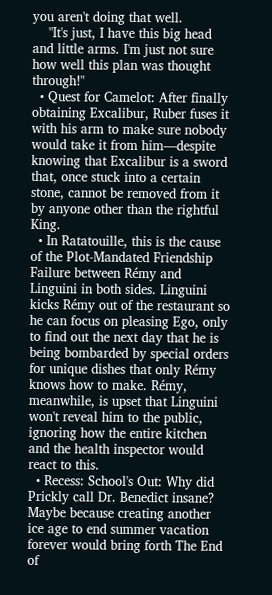you aren't doing that well.
    "It's just, I have this big head and little arms. I'm just not sure how well this plan was thought through!"
  • Quest for Camelot: After finally obtaining Excalibur, Ruber fuses it with his arm to make sure nobody would take it from him—despite knowing that Excalibur is a sword that, once stuck into a certain stone, cannot be removed from it by anyone other than the rightful King.
  • In Ratatouille, this is the cause of the Plot-Mandated Friendship Failure between Rémy and Linguini in both sides. Linguini kicks Rémy out of the restaurant so he can focus on pleasing Ego, only to find out the next day that he is being bombarded by special orders for unique dishes that only Rémy knows how to make. Rémy, meanwhile, is upset that Linguini won't reveal him to the public, ignoring how the entire kitchen and the health inspector would react to this.
  • Recess: School's Out: Why did Prickly call Dr. Benedict insane? Maybe because creating another ice age to end summer vacation forever would bring forth The End of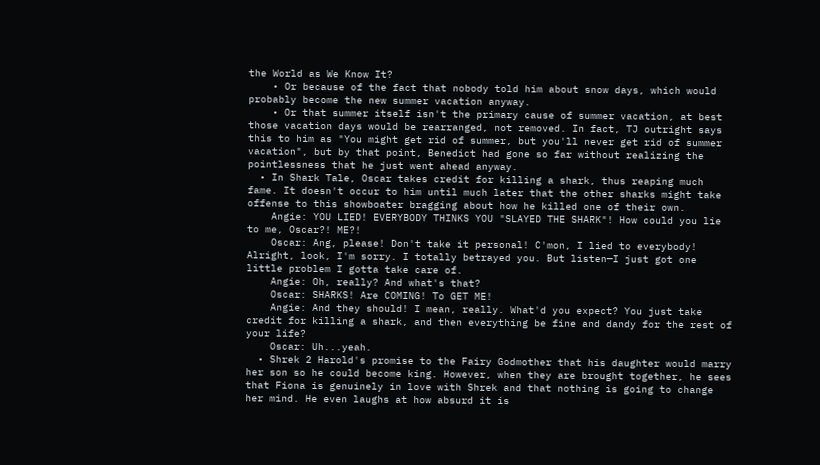the World as We Know It?
    • Or because of the fact that nobody told him about snow days, which would probably become the new summer vacation anyway.
    • Or that summer itself isn't the primary cause of summer vacation, at best those vacation days would be rearranged, not removed. In fact, TJ outright says this to him as "You might get rid of summer, but you'll never get rid of summer vacation", but by that point, Benedict had gone so far without realizing the pointlessness that he just went ahead anyway.
  • In Shark Tale, Oscar takes credit for killing a shark, thus reaping much fame. It doesn't occur to him until much later that the other sharks might take offense to this showboater bragging about how he killed one of their own.
    Angie: YOU LIED! EVERYBODY THINKS YOU "SLAYED THE SHARK"! How could you lie to me, Oscar?! ME?!
    Oscar: Ang, please! Don't take it personal! C'mon, I lied to everybody! Alright, look, I'm sorry. I totally betrayed you. But listen—I just got one little problem I gotta take care of.
    Angie: Oh, really? And what's that?
    Oscar: SHARKS! Are COMING! To GET ME!
    Angie: And they should! I mean, really. What'd you expect? You just take credit for killing a shark, and then everything be fine and dandy for the rest of your life?
    Oscar: Uh...yeah.
  • Shrek 2 Harold's promise to the Fairy Godmother that his daughter would marry her son so he could become king. However, when they are brought together, he sees that Fiona is genuinely in love with Shrek and that nothing is going to change her mind. He even laughs at how absurd it is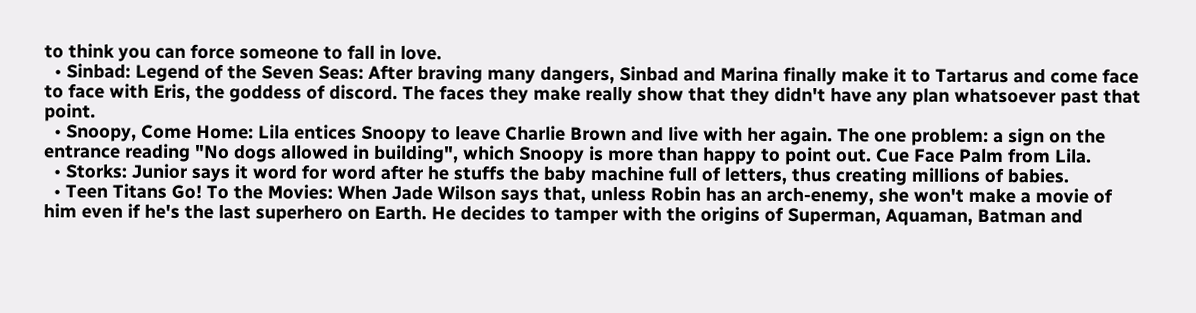to think you can force someone to fall in love.
  • Sinbad: Legend of the Seven Seas: After braving many dangers, Sinbad and Marina finally make it to Tartarus and come face to face with Eris, the goddess of discord. The faces they make really show that they didn't have any plan whatsoever past that point.
  • Snoopy, Come Home: Lila entices Snoopy to leave Charlie Brown and live with her again. The one problem: a sign on the entrance reading "No dogs allowed in building", which Snoopy is more than happy to point out. Cue Face Palm from Lila.
  • Storks: Junior says it word for word after he stuffs the baby machine full of letters, thus creating millions of babies.
  • Teen Titans Go! To the Movies: When Jade Wilson says that, unless Robin has an arch-enemy, she won't make a movie of him even if he's the last superhero on Earth. He decides to tamper with the origins of Superman, Aquaman, Batman and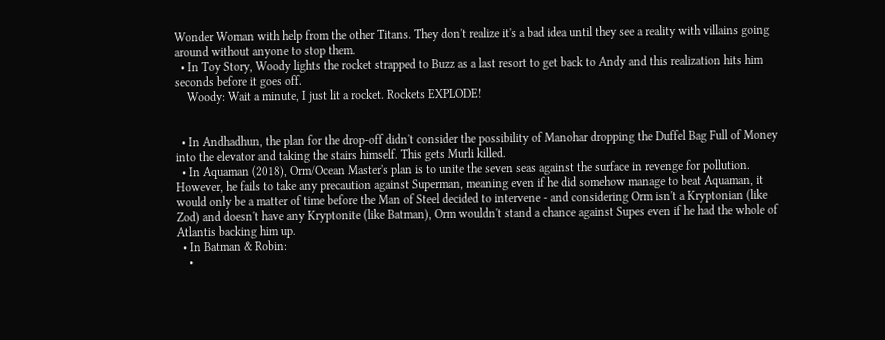Wonder Woman with help from the other Titans. They don't realize it's a bad idea until they see a reality with villains going around without anyone to stop them.
  • In Toy Story, Woody lights the rocket strapped to Buzz as a last resort to get back to Andy and this realization hits him seconds before it goes off.
    Woody: Wait a minute, I just lit a rocket. Rockets EXPLODE!


  • In Andhadhun, the plan for the drop-off didn't consider the possibility of Manohar dropping the Duffel Bag Full of Money into the elevator and taking the stairs himself. This gets Murli killed.
  • In Aquaman (2018), Orm/Ocean Master's plan is to unite the seven seas against the surface in revenge for pollution. However, he fails to take any precaution against Superman, meaning even if he did somehow manage to beat Aquaman, it would only be a matter of time before the Man of Steel decided to intervene - and considering Orm isn't a Kryptonian (like Zod) and doesn't have any Kryptonite (like Batman), Orm wouldn't stand a chance against Supes even if he had the whole of Atlantis backing him up.
  • In Batman & Robin:
    •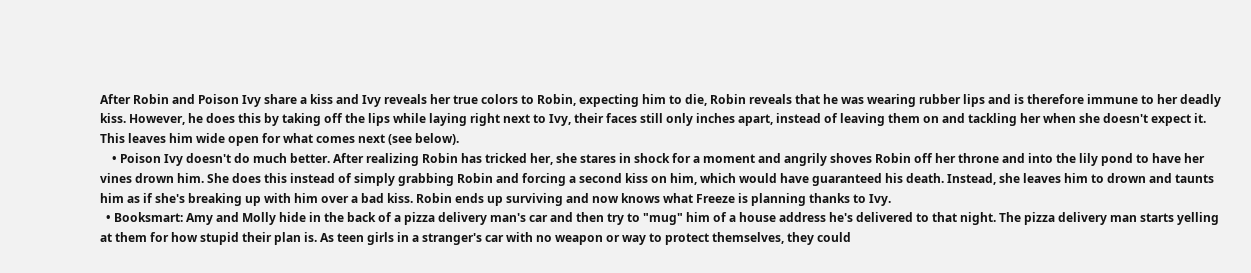After Robin and Poison Ivy share a kiss and Ivy reveals her true colors to Robin, expecting him to die, Robin reveals that he was wearing rubber lips and is therefore immune to her deadly kiss. However, he does this by taking off the lips while laying right next to Ivy, their faces still only inches apart, instead of leaving them on and tackling her when she doesn't expect it. This leaves him wide open for what comes next (see below).
    • Poison Ivy doesn't do much better. After realizing Robin has tricked her, she stares in shock for a moment and angrily shoves Robin off her throne and into the lily pond to have her vines drown him. She does this instead of simply grabbing Robin and forcing a second kiss on him, which would have guaranteed his death. Instead, she leaves him to drown and taunts him as if she's breaking up with him over a bad kiss. Robin ends up surviving and now knows what Freeze is planning thanks to Ivy.
  • Booksmart: Amy and Molly hide in the back of a pizza delivery man's car and then try to "mug" him of a house address he's delivered to that night. The pizza delivery man starts yelling at them for how stupid their plan is. As teen girls in a stranger's car with no weapon or way to protect themselves, they could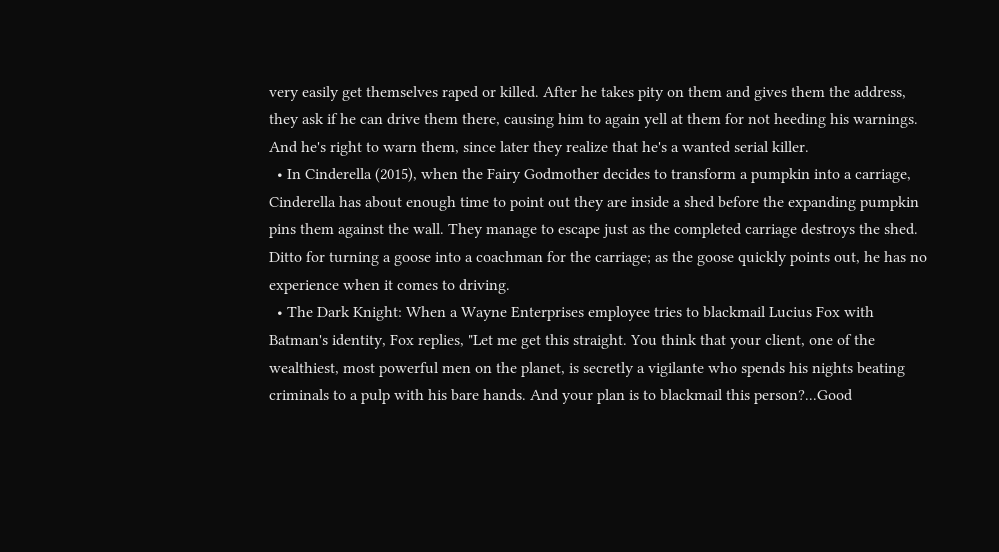very easily get themselves raped or killed. After he takes pity on them and gives them the address, they ask if he can drive them there, causing him to again yell at them for not heeding his warnings. And he's right to warn them, since later they realize that he's a wanted serial killer.
  • In Cinderella (2015), when the Fairy Godmother decides to transform a pumpkin into a carriage, Cinderella has about enough time to point out they are inside a shed before the expanding pumpkin pins them against the wall. They manage to escape just as the completed carriage destroys the shed. Ditto for turning a goose into a coachman for the carriage; as the goose quickly points out, he has no experience when it comes to driving.
  • The Dark Knight: When a Wayne Enterprises employee tries to blackmail Lucius Fox with Batman's identity, Fox replies, "Let me get this straight. You think that your client, one of the wealthiest, most powerful men on the planet, is secretly a vigilante who spends his nights beating criminals to a pulp with his bare hands. And your plan is to blackmail this person?...Good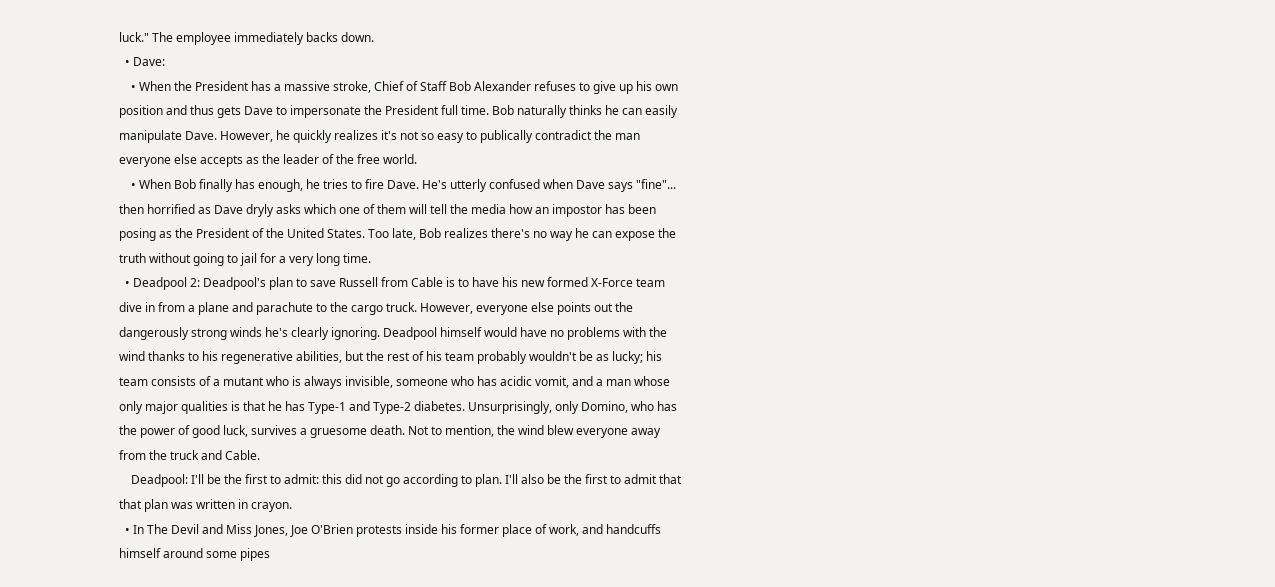luck." The employee immediately backs down.
  • Dave:
    • When the President has a massive stroke, Chief of Staff Bob Alexander refuses to give up his own position and thus gets Dave to impersonate the President full time. Bob naturally thinks he can easily manipulate Dave. However, he quickly realizes it's not so easy to publically contradict the man everyone else accepts as the leader of the free world.
    • When Bob finally has enough, he tries to fire Dave. He's utterly confused when Dave says "fine"... then horrified as Dave dryly asks which one of them will tell the media how an impostor has been posing as the President of the United States. Too late, Bob realizes there's no way he can expose the truth without going to jail for a very long time.
  • Deadpool 2: Deadpool's plan to save Russell from Cable is to have his new formed X-Force team dive in from a plane and parachute to the cargo truck. However, everyone else points out the dangerously strong winds he's clearly ignoring. Deadpool himself would have no problems with the wind thanks to his regenerative abilities, but the rest of his team probably wouldn't be as lucky; his team consists of a mutant who is always invisible, someone who has acidic vomit, and a man whose only major qualities is that he has Type-1 and Type-2 diabetes. Unsurprisingly, only Domino, who has the power of good luck, survives a gruesome death. Not to mention, the wind blew everyone away from the truck and Cable.
    Deadpool: I'll be the first to admit: this did not go according to plan. I'll also be the first to admit that that plan was written in crayon.
  • In The Devil and Miss Jones, Joe O'Brien protests inside his former place of work, and handcuffs himself around some pipes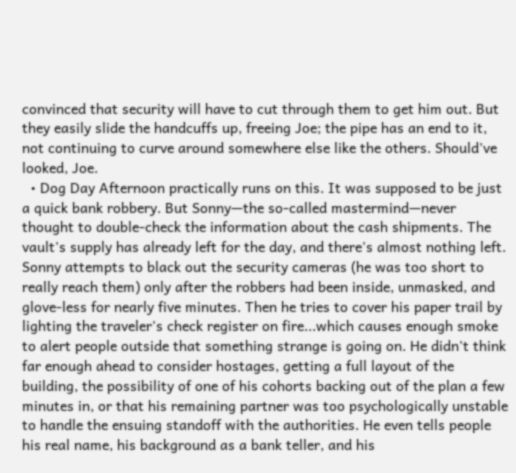convinced that security will have to cut through them to get him out. But they easily slide the handcuffs up, freeing Joe; the pipe has an end to it, not continuing to curve around somewhere else like the others. Should've looked, Joe.
  • Dog Day Afternoon practically runs on this. It was supposed to be just a quick bank robbery. But Sonny—the so-called mastermind—never thought to double-check the information about the cash shipments. The vault's supply has already left for the day, and there's almost nothing left. Sonny attempts to black out the security cameras (he was too short to really reach them) only after the robbers had been inside, unmasked, and glove-less for nearly five minutes. Then he tries to cover his paper trail by lighting the traveler's check register on fire...which causes enough smoke to alert people outside that something strange is going on. He didn't think far enough ahead to consider hostages, getting a full layout of the building, the possibility of one of his cohorts backing out of the plan a few minutes in, or that his remaining partner was too psychologically unstable to handle the ensuing standoff with the authorities. He even tells people his real name, his background as a bank teller, and his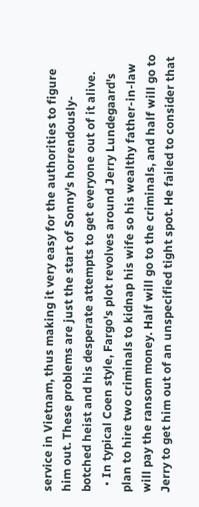service in Vietnam, thus making it very easy for the authorities to figure him out. These problems are just the start of Sonny's horrendously-botched heist and his desperate attempts to get everyone out of it alive.
  • In typical Coen style, Fargo's plot revolves around Jerry Lundegaard's plan to hire two criminals to kidnap his wife so his wealthy father-in-law will pay the ransom money. Half will go to the criminals, and half will go to Jerry to get him out of an unspecified tight spot. He failed to consider that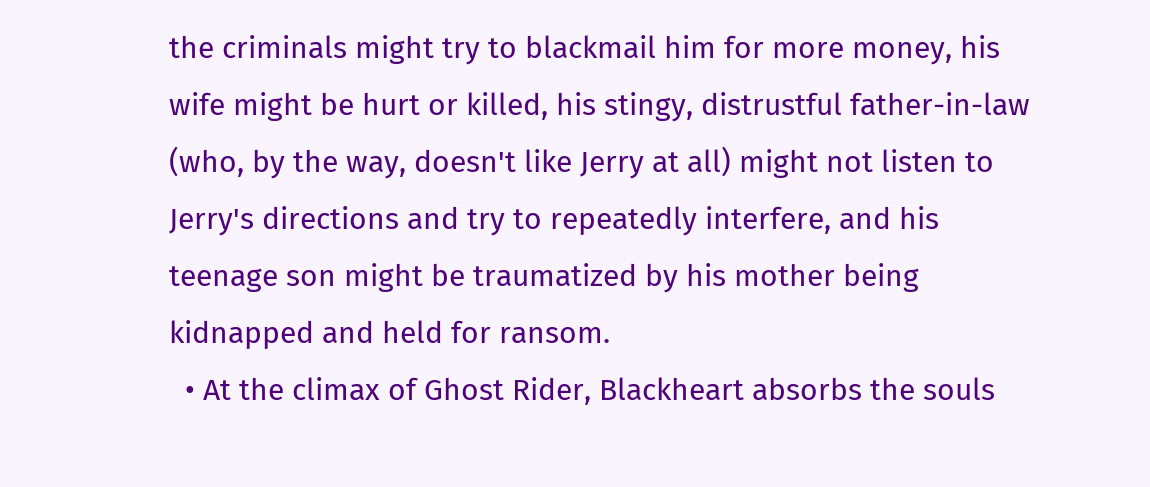the criminals might try to blackmail him for more money, his wife might be hurt or killed, his stingy, distrustful father-in-law (who, by the way, doesn't like Jerry at all) might not listen to Jerry's directions and try to repeatedly interfere, and his teenage son might be traumatized by his mother being kidnapped and held for ransom.
  • At the climax of Ghost Rider, Blackheart absorbs the souls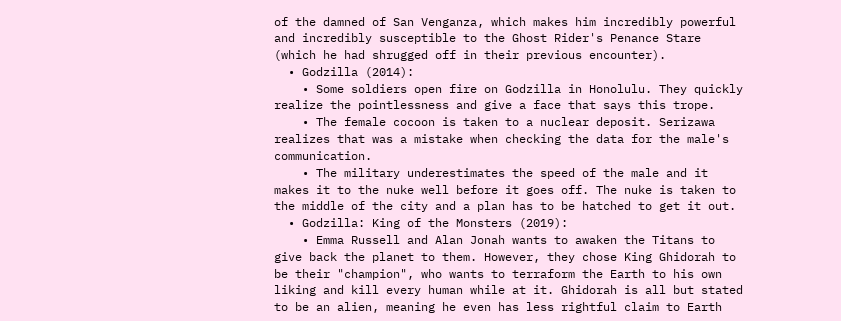of the damned of San Venganza, which makes him incredibly powerful and incredibly susceptible to the Ghost Rider's Penance Stare (which he had shrugged off in their previous encounter).
  • Godzilla (2014):
    • Some soldiers open fire on Godzilla in Honolulu. They quickly realize the pointlessness and give a face that says this trope.
    • The female cocoon is taken to a nuclear deposit. Serizawa realizes that was a mistake when checking the data for the male's communication.
    • The military underestimates the speed of the male and it makes it to the nuke well before it goes off. The nuke is taken to the middle of the city and a plan has to be hatched to get it out.
  • Godzilla: King of the Monsters (2019):
    • Emma Russell and Alan Jonah wants to awaken the Titans to give back the planet to them. However, they chose King Ghidorah to be their "champion", who wants to terraform the Earth to his own liking and kill every human while at it. Ghidorah is all but stated to be an alien, meaning he even has less rightful claim to Earth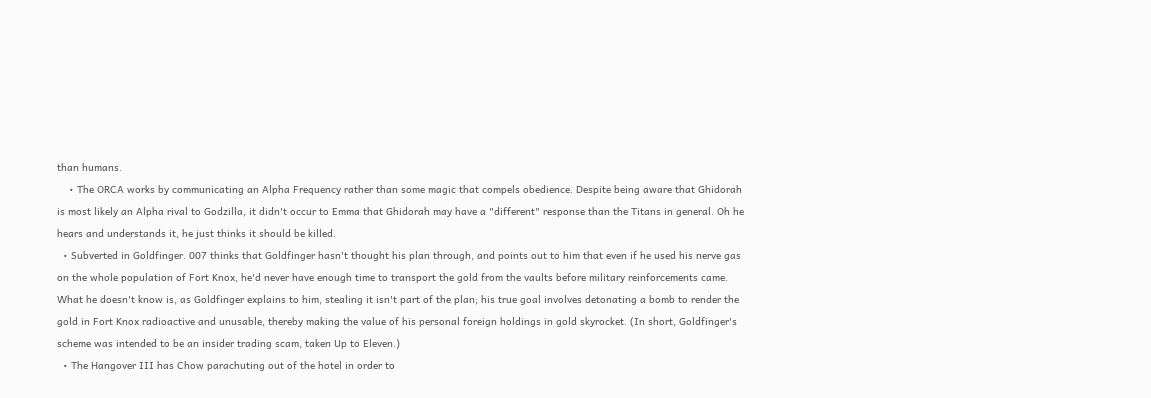than humans.
    • The ORCA works by communicating an Alpha Frequency rather than some magic that compels obedience. Despite being aware that Ghidorah is most likely an Alpha rival to Godzilla, it didn't occur to Emma that Ghidorah may have a "different" response than the Titans in general. Oh he hears and understands it, he just thinks it should be killed.
  • Subverted in Goldfinger. 007 thinks that Goldfinger hasn't thought his plan through, and points out to him that even if he used his nerve gas on the whole population of Fort Knox, he'd never have enough time to transport the gold from the vaults before military reinforcements came. What he doesn't know is, as Goldfinger explains to him, stealing it isn't part of the plan; his true goal involves detonating a bomb to render the gold in Fort Knox radioactive and unusable, thereby making the value of his personal foreign holdings in gold skyrocket. (In short, Goldfinger's scheme was intended to be an insider trading scam, taken Up to Eleven.)
  • The Hangover III has Chow parachuting out of the hotel in order to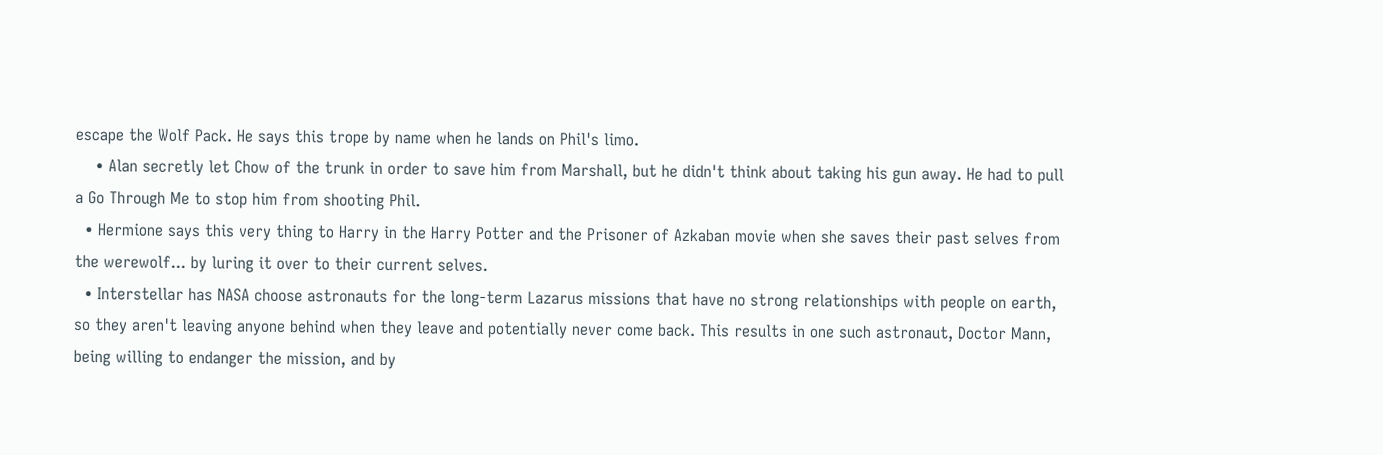escape the Wolf Pack. He says this trope by name when he lands on Phil's limo.
    • Alan secretly let Chow of the trunk in order to save him from Marshall, but he didn't think about taking his gun away. He had to pull a Go Through Me to stop him from shooting Phil.
  • Hermione says this very thing to Harry in the Harry Potter and the Prisoner of Azkaban movie when she saves their past selves from the werewolf... by luring it over to their current selves.
  • Interstellar has NASA choose astronauts for the long-term Lazarus missions that have no strong relationships with people on earth, so they aren't leaving anyone behind when they leave and potentially never come back. This results in one such astronaut, Doctor Mann, being willing to endanger the mission, and by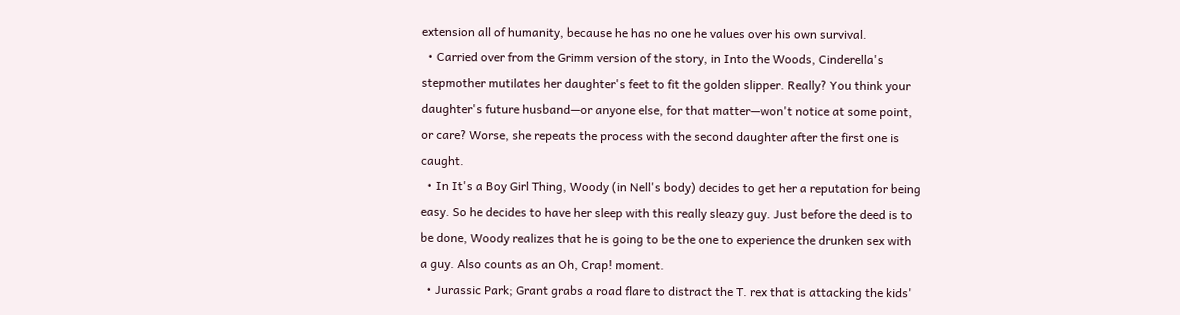extension all of humanity, because he has no one he values over his own survival.
  • Carried over from the Grimm version of the story, in Into the Woods, Cinderella's stepmother mutilates her daughter's feet to fit the golden slipper. Really? You think your daughter's future husband—or anyone else, for that matter—won't notice at some point, or care? Worse, she repeats the process with the second daughter after the first one is caught.
  • In It's a Boy Girl Thing, Woody (in Nell's body) decides to get her a reputation for being easy. So he decides to have her sleep with this really sleazy guy. Just before the deed is to be done, Woody realizes that he is going to be the one to experience the drunken sex with a guy. Also counts as an Oh, Crap! moment.
  • Jurassic Park; Grant grabs a road flare to distract the T. rex that is attacking the kids'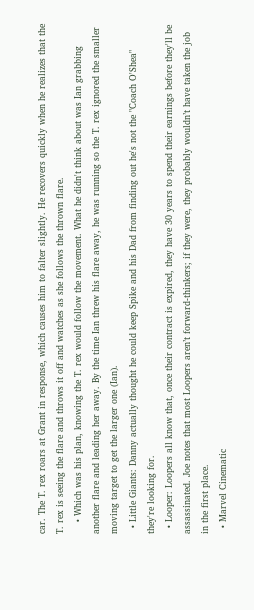car. The T. rex roars at Grant in response, which causes him to falter slightly. He recovers quickly when he realizes that the T. rex is seeing the flare and throws it off and watches as she follows the thrown flare.
    • Which was his plan, knowing the T. rex would follow the movement. What he didn't think about was Ian grabbing another flare and leading her away. By the time Ian threw his flare away, he was running so the T. rex ignored the smaller moving target to get the larger one (Ian).
  • Little Giants: Danny actually thought he could keep Spike and his Dad from finding out he's not the "Coach O'Shea" they're looking for.
  • Looper: Loopers all know that, once their contract is expired, they have 30 years to spend their earnings before they'll be assassinated. Joe notes that most Loopers aren’t forward-thinkers; if they were, they probably wouldn’t have taken the job in the first place.
  • Marvel Cinematic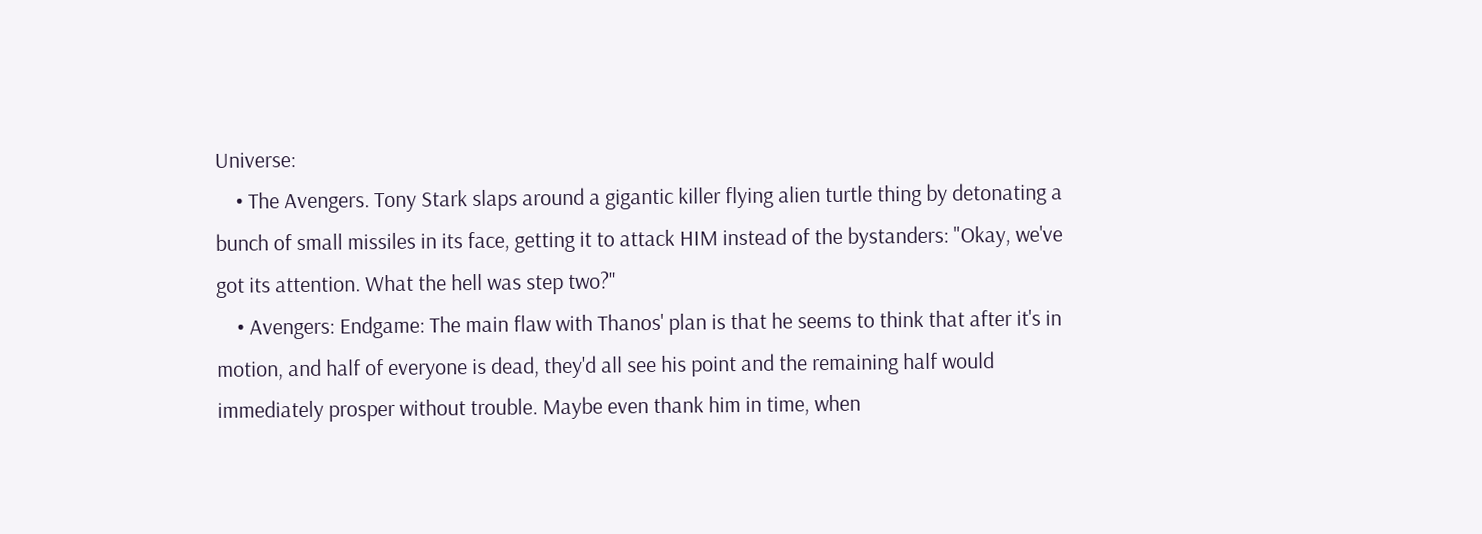Universe:
    • The Avengers. Tony Stark slaps around a gigantic killer flying alien turtle thing by detonating a bunch of small missiles in its face, getting it to attack HIM instead of the bystanders: "Okay, we've got its attention. What the hell was step two?"
    • Avengers: Endgame: The main flaw with Thanos' plan is that he seems to think that after it's in motion, and half of everyone is dead, they'd all see his point and the remaining half would immediately prosper without trouble. Maybe even thank him in time, when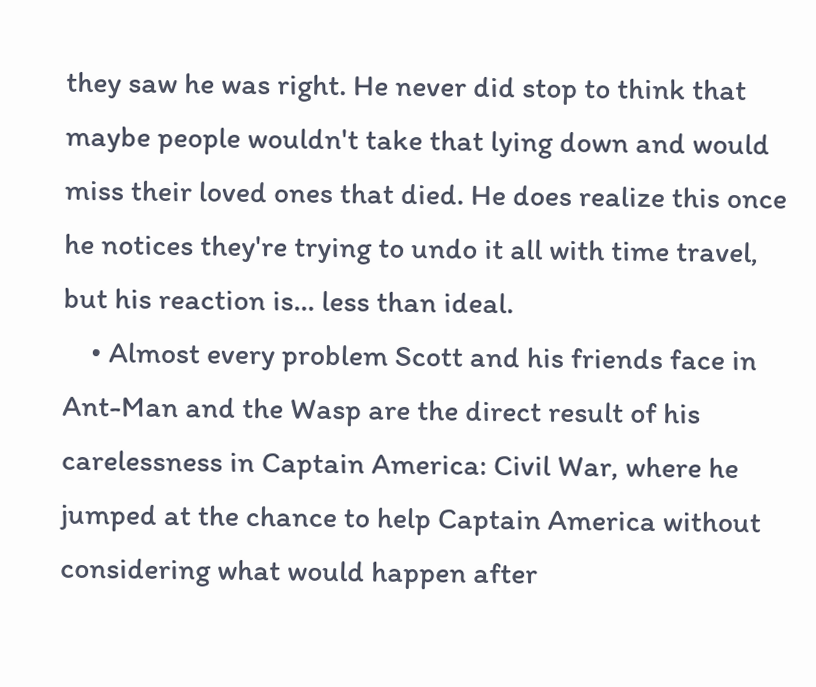they saw he was right. He never did stop to think that maybe people wouldn't take that lying down and would miss their loved ones that died. He does realize this once he notices they're trying to undo it all with time travel, but his reaction is... less than ideal.
    • Almost every problem Scott and his friends face in Ant-Man and the Wasp are the direct result of his carelessness in Captain America: Civil War, where he jumped at the chance to help Captain America without considering what would happen after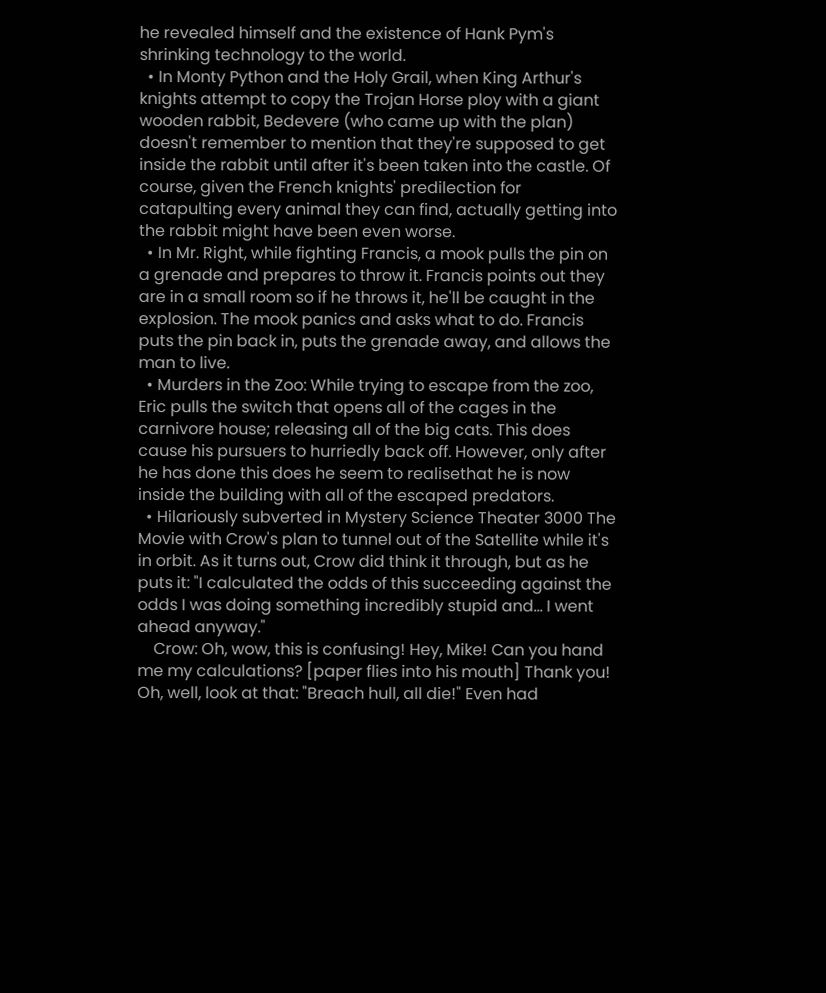he revealed himself and the existence of Hank Pym's shrinking technology to the world.
  • In Monty Python and the Holy Grail, when King Arthur's knights attempt to copy the Trojan Horse ploy with a giant wooden rabbit, Bedevere (who came up with the plan) doesn't remember to mention that they're supposed to get inside the rabbit until after it's been taken into the castle. Of course, given the French knights' predilection for catapulting every animal they can find, actually getting into the rabbit might have been even worse.
  • In Mr. Right, while fighting Francis, a mook pulls the pin on a grenade and prepares to throw it. Francis points out they are in a small room so if he throws it, he'll be caught in the explosion. The mook panics and asks what to do. Francis puts the pin back in, puts the grenade away, and allows the man to live.
  • Murders in the Zoo: While trying to escape from the zoo, Eric pulls the switch that opens all of the cages in the carnivore house; releasing all of the big cats. This does cause his pursuers to hurriedly back off. However, only after he has done this does he seem to realisethat he is now inside the building with all of the escaped predators.
  • Hilariously subverted in Mystery Science Theater 3000 The Movie with Crow's plan to tunnel out of the Satellite while it's in orbit. As it turns out, Crow did think it through, but as he puts it: "I calculated the odds of this succeeding against the odds I was doing something incredibly stupid and... I went ahead anyway."
    Crow: Oh, wow, this is confusing! Hey, Mike! Can you hand me my calculations? [paper flies into his mouth] Thank you! Oh, well, look at that: "Breach hull, all die!" Even had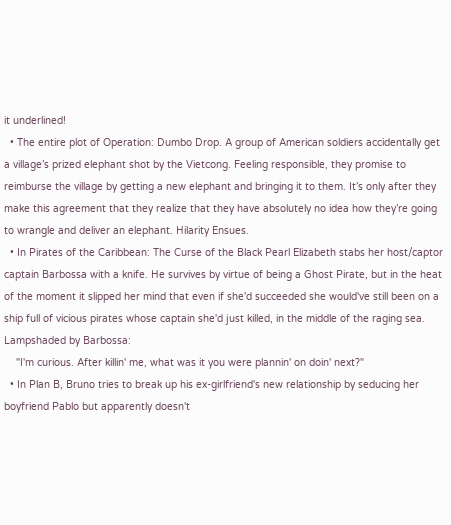it underlined!
  • The entire plot of Operation: Dumbo Drop. A group of American soldiers accidentally get a village’s prized elephant shot by the Vietcong. Feeling responsible, they promise to reimburse the village by getting a new elephant and bringing it to them. It’s only after they make this agreement that they realize that they have absolutely no idea how they’re going to wrangle and deliver an elephant. Hilarity Ensues.
  • In Pirates of the Caribbean: The Curse of the Black Pearl Elizabeth stabs her host/captor captain Barbossa with a knife. He survives by virtue of being a Ghost Pirate, but in the heat of the moment it slipped her mind that even if she'd succeeded she would've still been on a ship full of vicious pirates whose captain she'd just killed, in the middle of the raging sea. Lampshaded by Barbossa:
    "I'm curious. After killin' me, what was it you were plannin' on doin' next?"
  • In Plan B, Bruno tries to break up his ex-girlfriend's new relationship by seducing her boyfriend Pablo but apparently doesn't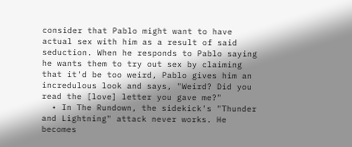consider that Pablo might want to have actual sex with him as a result of said seduction. When he responds to Pablo saying he wants them to try out sex by claiming that it'd be too weird, Pablo gives him an incredulous look and says, "Weird? Did you read the [love] letter you gave me?"
  • In The Rundown, the sidekick's "Thunder and Lightning" attack never works. He becomes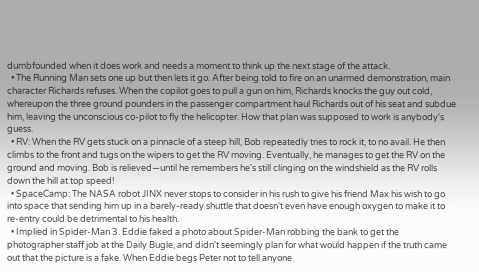dumbfounded when it does work and needs a moment to think up the next stage of the attack.
  • The Running Man sets one up but then lets it go. After being told to fire on an unarmed demonstration, main character Richards refuses. When the copilot goes to pull a gun on him, Richards knocks the guy out cold, whereupon the three ground pounders in the passenger compartment haul Richards out of his seat and subdue him, leaving the unconscious co-pilot to fly the helicopter. How that plan was supposed to work is anybody's guess.
  • RV: When the RV gets stuck on a pinnacle of a steep hill, Bob repeatedly tries to rock it, to no avail. He then climbs to the front and tugs on the wipers to get the RV moving. Eventually, he manages to get the RV on the ground and moving. Bob is relieved—until he remembers he's still clinging on the windshield as the RV rolls down the hill at top speed!
  • SpaceCamp: The NASA robot JINX never stops to consider in his rush to give his friend Max his wish to go into space that sending him up in a barely-ready shuttle that doesn't even have enough oxygen to make it to re-entry could be detrimental to his health.
  • Implied in Spider-Man 3. Eddie faked a photo about Spider-Man robbing the bank to get the photographer staff job at the Daily Bugle, and didn't seemingly plan for what would happen if the truth came out that the picture is a fake. When Eddie begs Peter not to tell anyone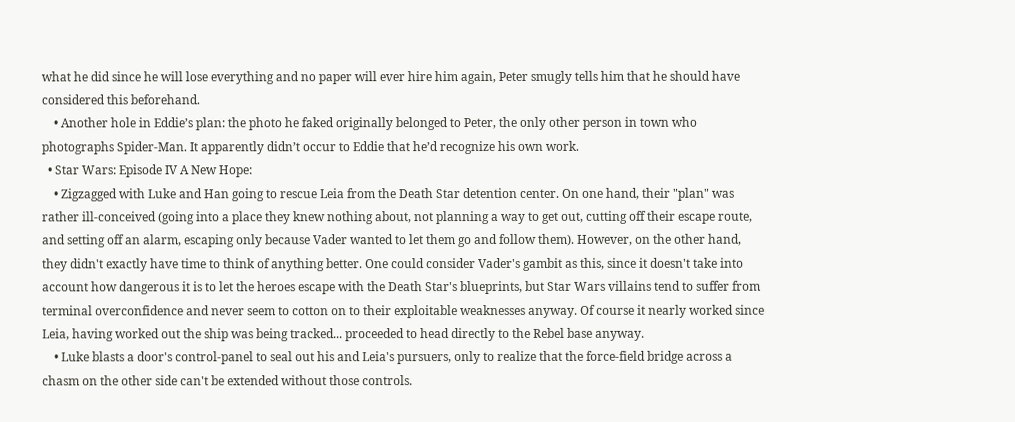what he did since he will lose everything and no paper will ever hire him again, Peter smugly tells him that he should have considered this beforehand.
    • Another hole in Eddie’s plan: the photo he faked originally belonged to Peter, the only other person in town who photographs Spider-Man. It apparently didn’t occur to Eddie that he’d recognize his own work.
  • Star Wars: Episode IV A New Hope:
    • Zigzagged with Luke and Han going to rescue Leia from the Death Star detention center. On one hand, their "plan" was rather ill-conceived (going into a place they knew nothing about, not planning a way to get out, cutting off their escape route, and setting off an alarm, escaping only because Vader wanted to let them go and follow them). However, on the other hand, they didn't exactly have time to think of anything better. One could consider Vader's gambit as this, since it doesn't take into account how dangerous it is to let the heroes escape with the Death Star's blueprints, but Star Wars villains tend to suffer from terminal overconfidence and never seem to cotton on to their exploitable weaknesses anyway. Of course it nearly worked since Leia, having worked out the ship was being tracked... proceeded to head directly to the Rebel base anyway.
    • Luke blasts a door's control-panel to seal out his and Leia's pursuers, only to realize that the force-field bridge across a chasm on the other side can't be extended without those controls.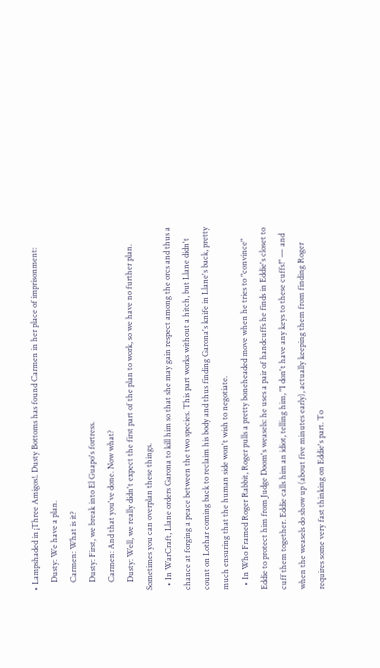• Lampshaded in ¡Three Amigos!. Dusty Bottoms has found Carmen in her place of imprisonment:
    Dusty: We have a plan.
    Carmen: What is it?
    Dusty: First, we break into El Guapo's fortress.
    Carmen: And that you've done. Now what?
    Dusty: Well, we really didn't expect the first part of the plan to work, so we have no further plan. Sometimes you can overplan these things.
  • In WarCraft, Llane orders Garona to kill him so that she may gain respect among the orcs and thus a chance at forging a peace between the two species. This part works without a hitch, but Llane didn't count on Lothar coming back to reclaim his body and thus finding Garona's knife in Llane's back, pretty much ensuring that the human side won't wish to negotiate.
  • In Who Framed Roger Rabbit, Roger pulls a pretty boneheaded move when he tries to "convince" Eddie to protect him from Judge Doom's weasels: he uses a pair of handcuffs he finds in Eddie's closet to cuff them together. Eddie calls him an idiot, telling him, "I don't have any keys to these cuffs!" — and when the weasels do show up (about five minutes early), actually keeping them from finding Roger requires some very fast thinking on Eddie's part. To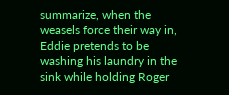summarize, when the weasels force their way in, Eddie pretends to be washing his laundry in the sink while holding Roger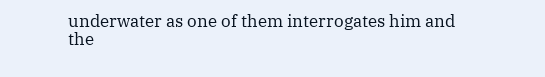underwater as one of them interrogates him and the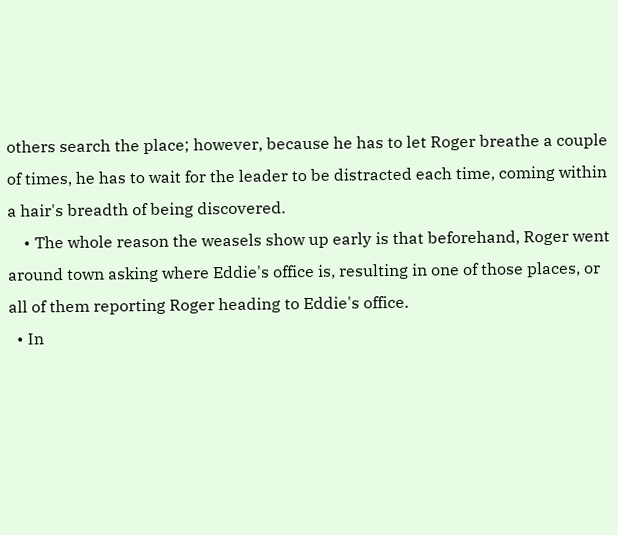others search the place; however, because he has to let Roger breathe a couple of times, he has to wait for the leader to be distracted each time, coming within a hair's breadth of being discovered.
    • The whole reason the weasels show up early is that beforehand, Roger went around town asking where Eddie's office is, resulting in one of those places, or all of them reporting Roger heading to Eddie's office.
  • In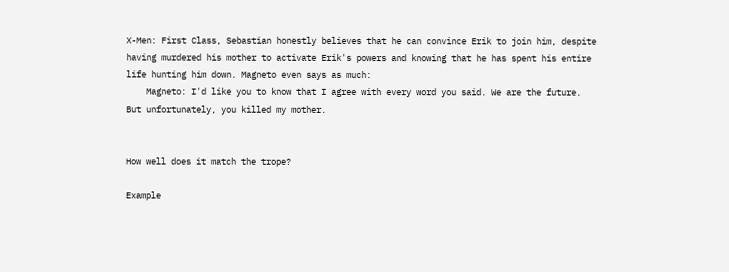X-Men: First Class, Sebastian honestly believes that he can convince Erik to join him, despite having murdered his mother to activate Erik's powers and knowing that he has spent his entire life hunting him down. Magneto even says as much:
    Magneto: I'd like you to know that I agree with every word you said. We are the future. But unfortunately, you killed my mother.


How well does it match the trope?

Example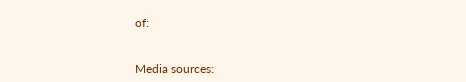of:


Media sources: